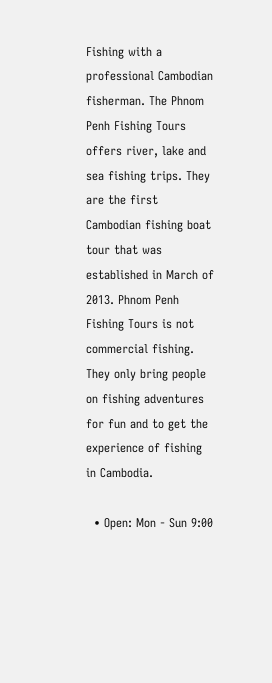Fishing with a professional Cambodian fisherman. The Phnom Penh Fishing Tours offers river, lake and sea fishing trips. They are the first Cambodian fishing boat tour that was established in March of 2013. Phnom Penh Fishing Tours is not commercial fishing. They only bring people on fishing adventures for fun and to get the experience of fishing in Cambodia.

  • Open: Mon - Sun 9:00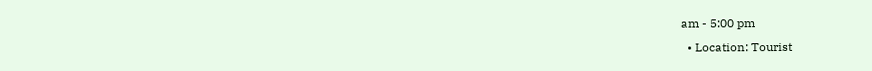am - 5:00 pm
  • Location: Tourist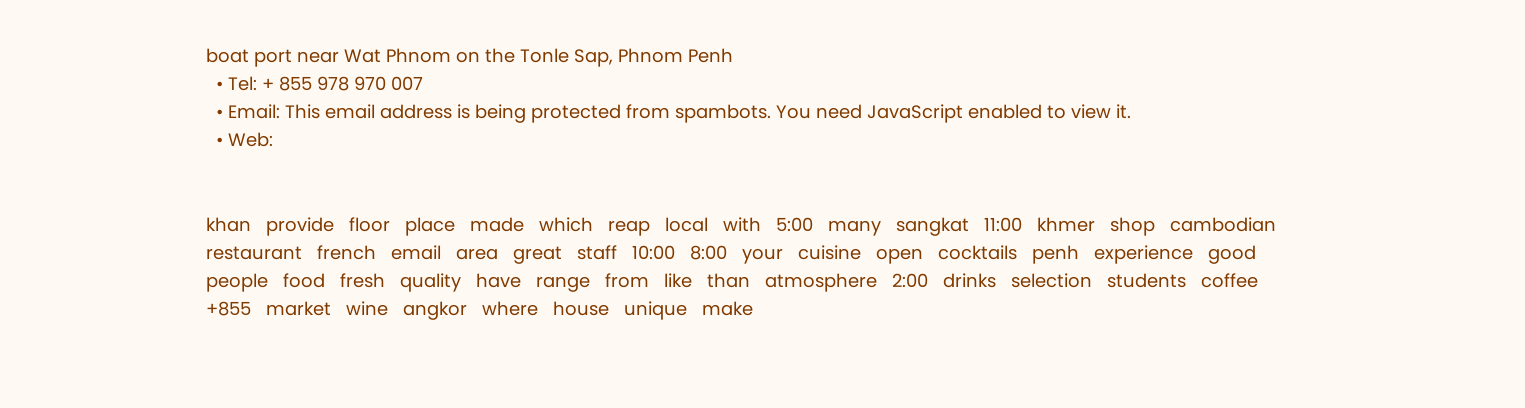boat port near Wat Phnom on the Tonle Sap, Phnom Penh
  • Tel: + 855 978 970 007
  • Email: This email address is being protected from spambots. You need JavaScript enabled to view it.
  • Web:


khan   provide   floor   place   made   which   reap   local   with   5:00   many   sangkat   11:00   khmer   shop   cambodian   restaurant   french   email   area   great   staff   10:00   8:00   your   cuisine   open   cocktails   penh   experience   good   people   food   fresh   quality   have   range   from   like   than   atmosphere   2:00   drinks   selection   students   coffee   +855   market   wine   angkor   where   house   unique   make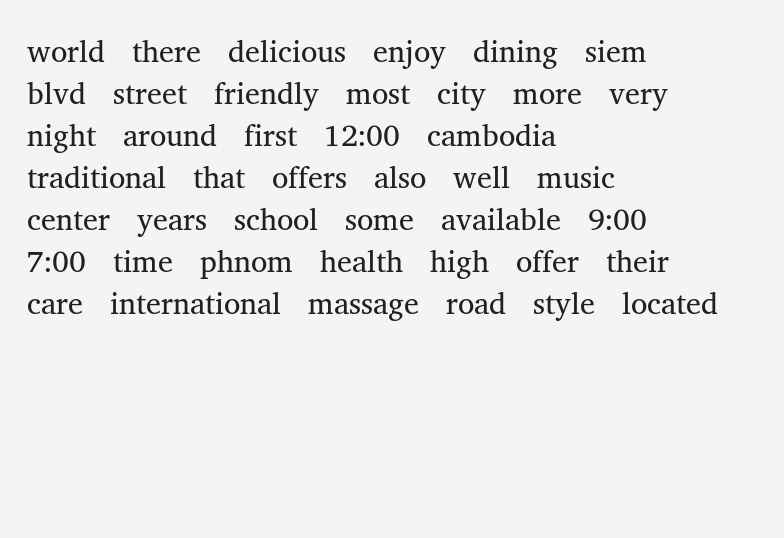world   there   delicious   enjoy   dining   siem   blvd   street   friendly   most   city   more   very   night   around   first   12:00   cambodia   traditional   that   offers   also   well   music   center   years   school   some   available   9:00   7:00   time   phnom   health   high   offer   their   care   international   massage   road   style   located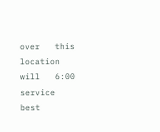over   this   location   will   6:00   service   best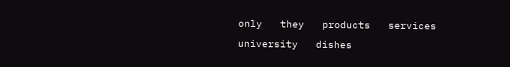only   they   products   services   university   dishes